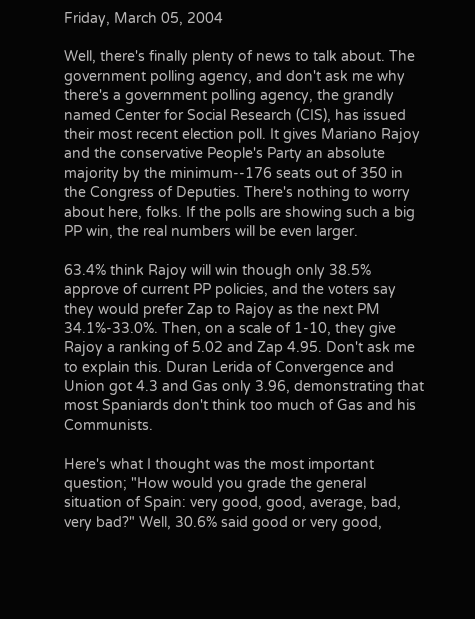Friday, March 05, 2004

Well, there's finally plenty of news to talk about. The government polling agency, and don't ask me why there's a government polling agency, the grandly named Center for Social Research (CIS), has issued their most recent election poll. It gives Mariano Rajoy and the conservative People's Party an absolute majority by the minimum--176 seats out of 350 in the Congress of Deputies. There's nothing to worry about here, folks. If the polls are showing such a big PP win, the real numbers will be even larger.

63.4% think Rajoy will win though only 38.5% approve of current PP policies, and the voters say they would prefer Zap to Rajoy as the next PM 34.1%-33.0%. Then, on a scale of 1-10, they give Rajoy a ranking of 5.02 and Zap 4.95. Don't ask me to explain this. Duran Lerida of Convergence and Union got 4.3 and Gas only 3.96, demonstrating that most Spaniards don't think too much of Gas and his Communists.

Here's what I thought was the most important question; "How would you grade the general situation of Spain: very good, good, average, bad, very bad?" Well, 30.6% said good or very good,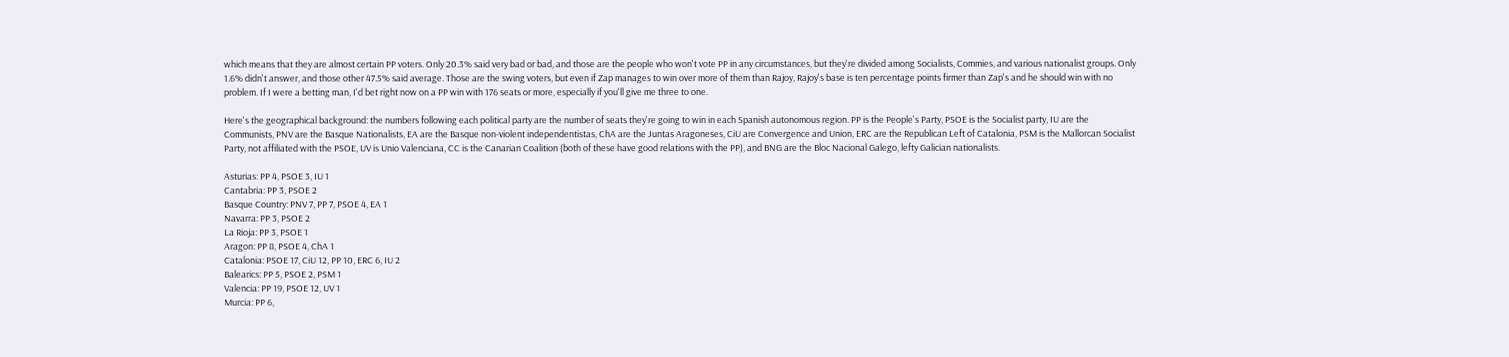which means that they are almost certain PP voters. Only 20.3% said very bad or bad, and those are the people who won't vote PP in any circumstances, but they're divided among Socialists, Commies, and various nationalist groups. Only 1.6% didn't answer, and those other 47.5% said average. Those are the swing voters, but even if Zap manages to win over more of them than Rajoy, Rajoy's base is ten percentage points firmer than Zap's and he should win with no problem. If I were a betting man, I'd bet right now on a PP win with 176 seats or more, especially if you'll give me three to one.

Here's the geographical background: the numbers following each political party are the number of seats they're going to win in each Spanish autonomous region. PP is the People's Party, PSOE is the Socialist party, IU are the Communists, PNV are the Basque Nationalists, EA are the Basque non-violent independentistas, ChA are the Juntas Aragoneses, CiU are Convergence and Union, ERC are the Republican Left of Catalonia, PSM is the Mallorcan Socialist Party, not affiliated with the PSOE, UV is Unio Valenciana, CC is the Canarian Coalition (both of these have good relations with the PP), and BNG are the Bloc Nacional Galego, lefty Galician nationalists.

Asturias: PP 4, PSOE 3, IU 1
Cantabria: PP 3, PSOE 2
Basque Country: PNV 7, PP 7, PSOE 4, EA 1
Navarra: PP 3, PSOE 2
La Rioja: PP 3, PSOE 1
Aragon: PP 8, PSOE 4, ChA 1
Catalonia: PSOE 17, CiU 12, PP 10, ERC 6, IU 2
Balearics: PP 5, PSOE 2, PSM 1
Valencia: PP 19, PSOE 12, UV 1
Murcia: PP 6,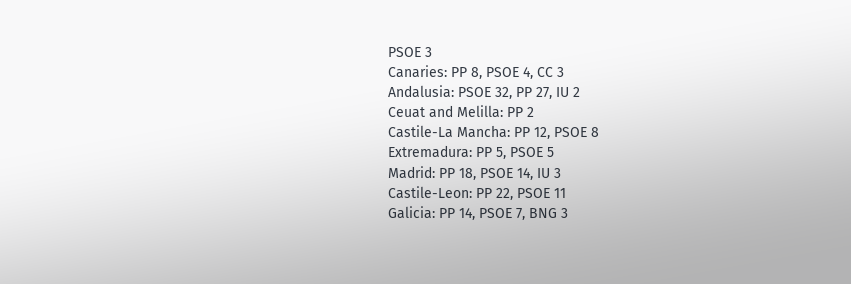PSOE 3
Canaries: PP 8, PSOE 4, CC 3
Andalusia: PSOE 32, PP 27, IU 2
Ceuat and Melilla: PP 2
Castile-La Mancha: PP 12, PSOE 8
Extremadura: PP 5, PSOE 5
Madrid: PP 18, PSOE 14, IU 3
Castile-Leon: PP 22, PSOE 11
Galicia: PP 14, PSOE 7, BNG 3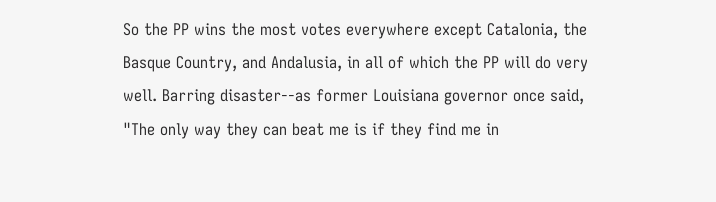So the PP wins the most votes everywhere except Catalonia, the Basque Country, and Andalusia, in all of which the PP will do very well. Barring disaster--as former Louisiana governor once said, "The only way they can beat me is if they find me in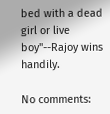bed with a dead girl or live boy"--Rajoy wins handily.

No comments: